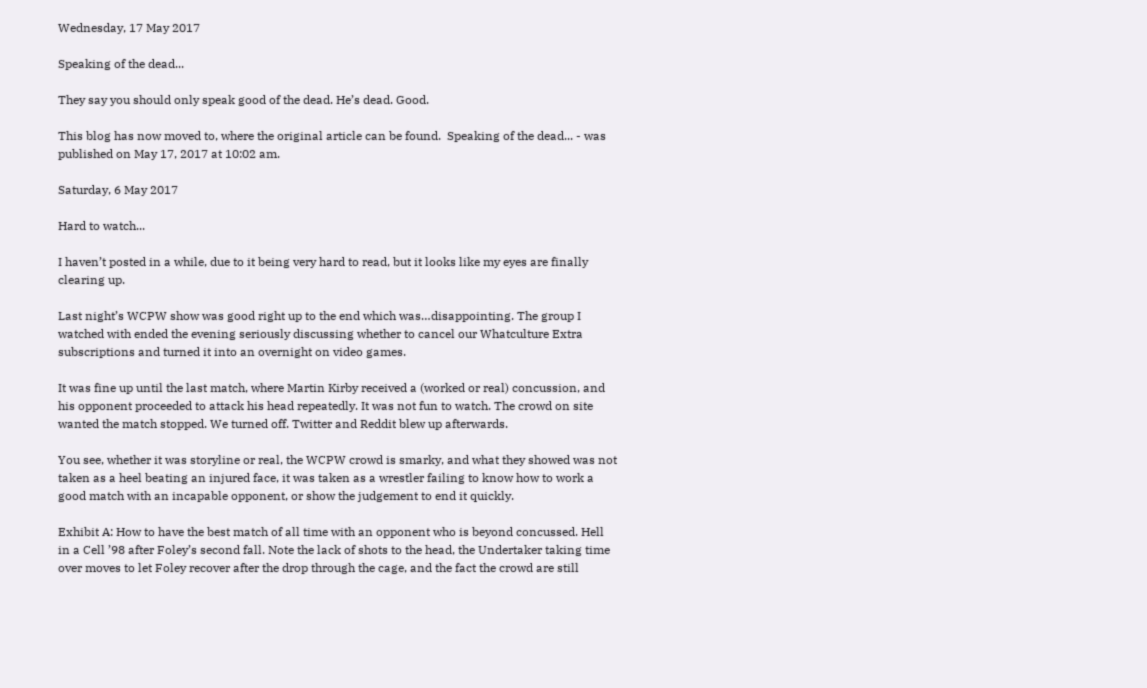Wednesday, 17 May 2017

Speaking of the dead...

They say you should only speak good of the dead. He’s dead. Good.

This blog has now moved to, where the original article can be found.  Speaking of the dead... - was published on May 17, 2017 at 10:02 am.

Saturday, 6 May 2017

Hard to watch...

I haven’t posted in a while, due to it being very hard to read, but it looks like my eyes are finally clearing up.

Last night’s WCPW show was good right up to the end which was…disappointing. The group I watched with ended the evening seriously discussing whether to cancel our Whatculture Extra subscriptions and turned it into an overnight on video games.

It was fine up until the last match, where Martin Kirby received a (worked or real) concussion, and his opponent proceeded to attack his head repeatedly. It was not fun to watch. The crowd on site wanted the match stopped. We turned off. Twitter and Reddit blew up afterwards.

You see, whether it was storyline or real, the WCPW crowd is smarky, and what they showed was not taken as a heel beating an injured face, it was taken as a wrestler failing to know how to work a good match with an incapable opponent, or show the judgement to end it quickly.

Exhibit A: How to have the best match of all time with an opponent who is beyond concussed. Hell in a Cell ’98 after Foley’s second fall. Note the lack of shots to the head, the Undertaker taking time over moves to let Foley recover after the drop through the cage, and the fact the crowd are still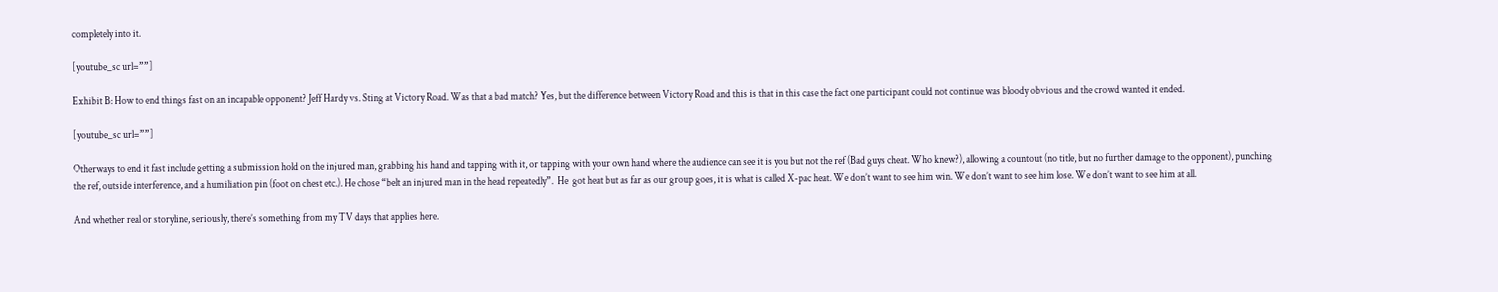completely into it.

[youtube_sc url=””]

Exhibit B: How to end things fast on an incapable opponent? Jeff Hardy vs. Sting at Victory Road. Was that a bad match? Yes, but the difference between Victory Road and this is that in this case the fact one participant could not continue was bloody obvious and the crowd wanted it ended.

[youtube_sc url=””]

Otherways to end it fast include getting a submission hold on the injured man, grabbing his hand and tapping with it, or tapping with your own hand where the audience can see it is you but not the ref (Bad guys cheat. Who knew?), allowing a countout (no title, but no further damage to the opponent), punching the ref, outside interference, and a humiliation pin (foot on chest etc.). He chose “belt an injured man in the head repeatedly”.  He  got heat but as far as our group goes, it is what is called X-pac heat. We don’t want to see him win. We don’t want to see him lose. We don’t want to see him at all.

And whether real or storyline, seriously, there’s something from my TV days that applies here.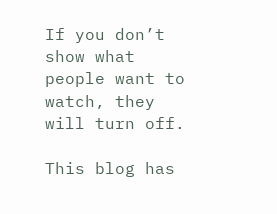If you don’t show what people want to watch, they will turn off.

This blog has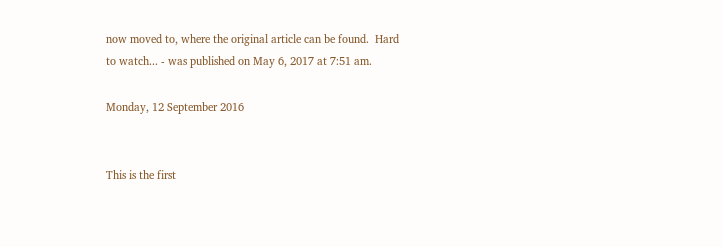now moved to, where the original article can be found.  Hard to watch... - was published on May 6, 2017 at 7:51 am.

Monday, 12 September 2016


This is the first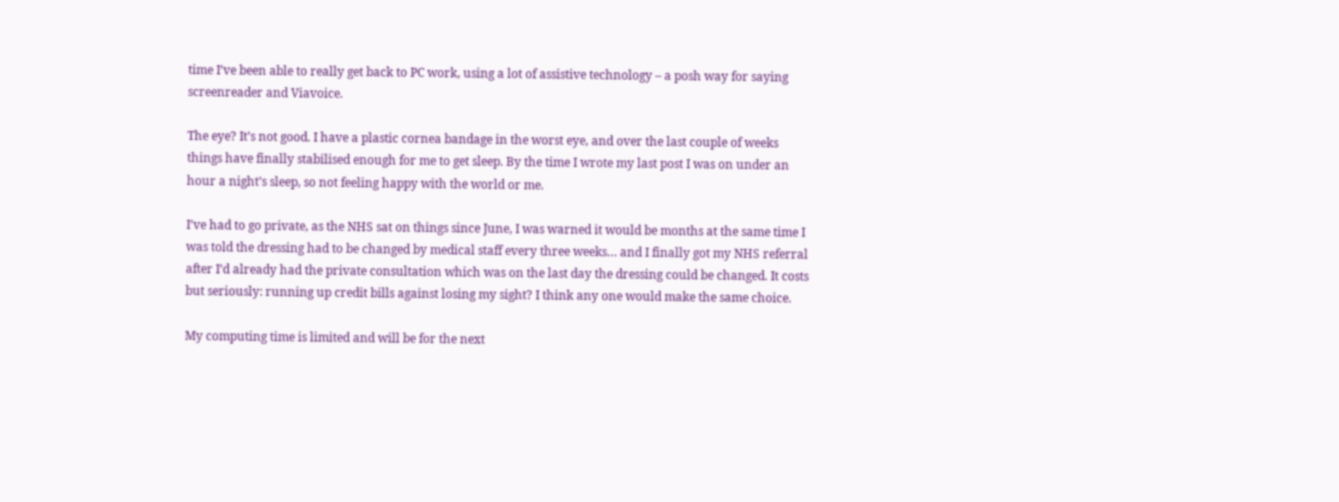time I’ve been able to really get back to PC work, using a lot of assistive technology – a posh way for saying screenreader and Viavoice.

The eye? It’s not good. I have a plastic cornea bandage in the worst eye, and over the last couple of weeks things have finally stabilised enough for me to get sleep. By the time I wrote my last post I was on under an hour a night’s sleep, so not feeling happy with the world or me.

I’ve had to go private, as the NHS sat on things since June, I was warned it would be months at the same time I was told the dressing had to be changed by medical staff every three weeks… and I finally got my NHS referral after I’d already had the private consultation which was on the last day the dressing could be changed. It costs but seriously: running up credit bills against losing my sight? I think any one would make the same choice.

My computing time is limited and will be for the next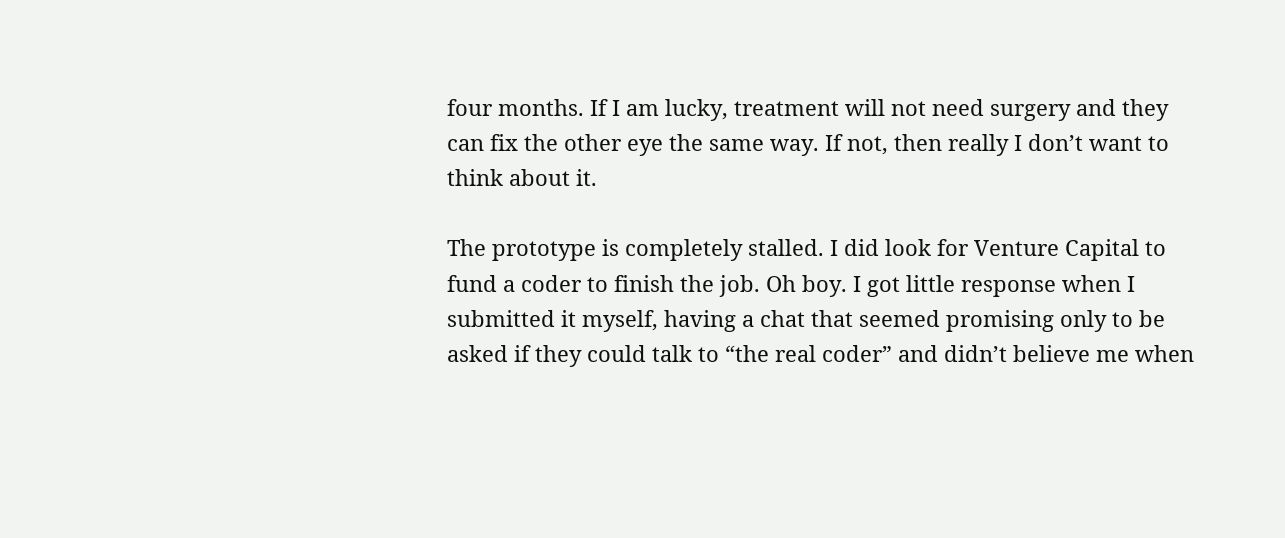four months. If I am lucky, treatment will not need surgery and they can fix the other eye the same way. If not, then really I don’t want to think about it.

The prototype is completely stalled. I did look for Venture Capital to fund a coder to finish the job. Oh boy. I got little response when I submitted it myself, having a chat that seemed promising only to be asked if they could talk to “the real coder” and didn’t believe me when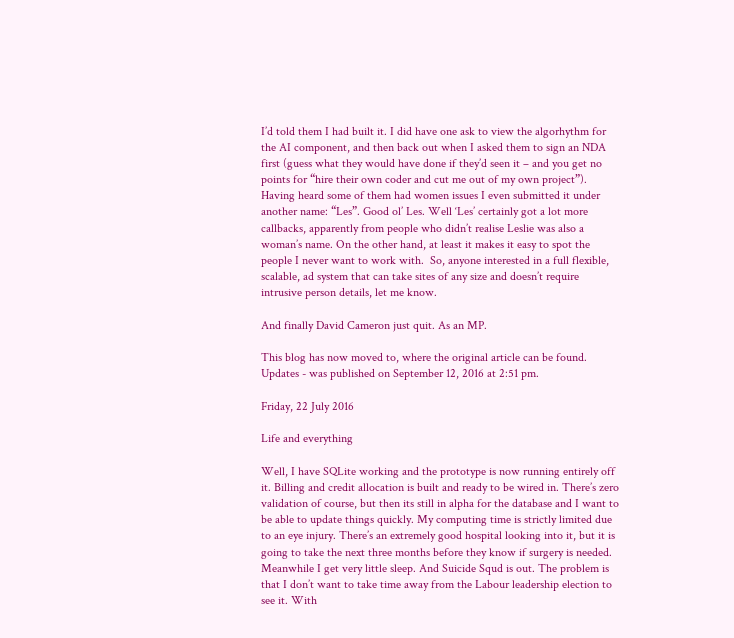I’d told them I had built it. I did have one ask to view the algorhythm for the AI component, and then back out when I asked them to sign an NDA first (guess what they would have done if they’d seen it – and you get no points for “hire their own coder and cut me out of my own project”). Having heard some of them had women issues I even submitted it under another name: “Les”. Good ol’ Les. Well ‘Les’ certainly got a lot more callbacks, apparently from people who didn’t realise Leslie was also a woman’s name. On the other hand, at least it makes it easy to spot the people I never want to work with.  So, anyone interested in a full flexible, scalable, ad system that can take sites of any size and doesn’t require intrusive person details, let me know.

And finally David Cameron just quit. As an MP.

This blog has now moved to, where the original article can be found.  Updates - was published on September 12, 2016 at 2:51 pm.

Friday, 22 July 2016

Life and everything

Well, I have SQLite working and the prototype is now running entirely off it. Billing and credit allocation is built and ready to be wired in. There’s zero validation of course, but then its still in alpha for the database and I want to be able to update things quickly. My computing time is strictly limited due to an eye injury. There’s an extremely good hospital looking into it, but it is going to take the next three months before they know if surgery is needed. Meanwhile I get very little sleep. And Suicide Squd is out. The problem is that I don’t want to take time away from the Labour leadership election to see it. With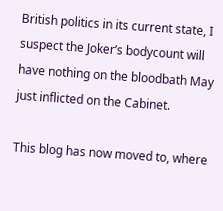British politics in its current state, I suspect the Joker’s bodycount will have nothing on the bloodbath May just inflicted on the Cabinet.

This blog has now moved to, where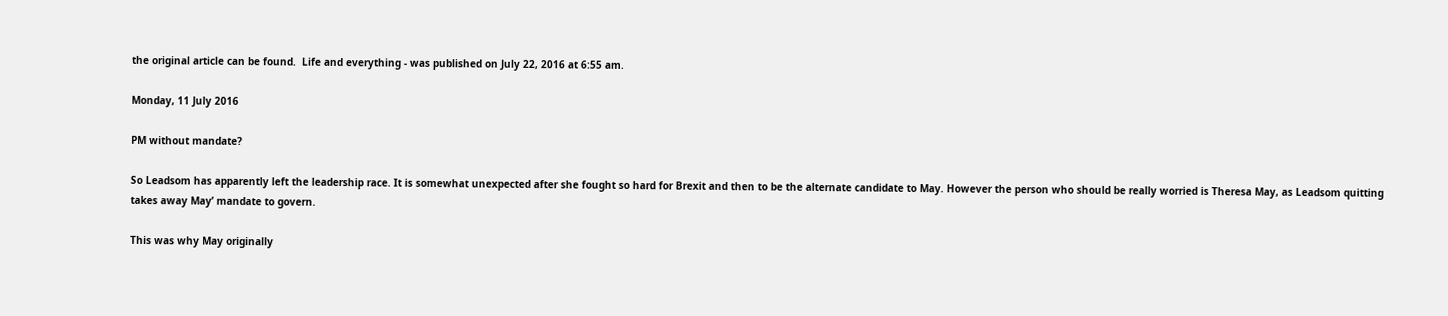the original article can be found.  Life and everything - was published on July 22, 2016 at 6:55 am.

Monday, 11 July 2016

PM without mandate?

So Leadsom has apparently left the leadership race. It is somewhat unexpected after she fought so hard for Brexit and then to be the alternate candidate to May. However the person who should be really worried is Theresa May, as Leadsom quitting takes away May’ mandate to govern.

This was why May originally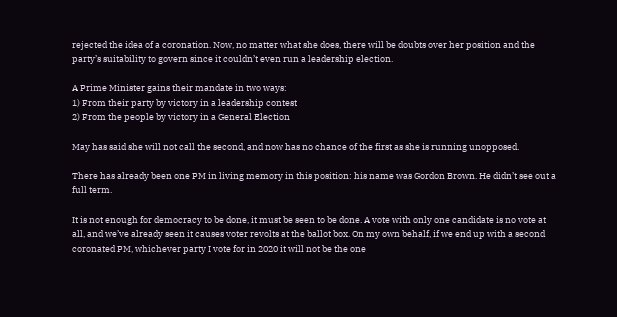rejected the idea of a coronation. Now, no matter what she does, there will be doubts over her position and the party’s suitability to govern since it couldn’t even run a leadership election.

A Prime Minister gains their mandate in two ways:
1) From their party by victory in a leadership contest
2) From the people by victory in a General Election

May has said she will not call the second, and now has no chance of the first as she is running unopposed.

There has already been one PM in living memory in this position: his name was Gordon Brown. He didn’t see out a full term.

It is not enough for democracy to be done, it must be seen to be done. A vote with only one candidate is no vote at all, and we’ve already seen it causes voter revolts at the ballot box. On my own behalf, if we end up with a second coronated PM, whichever party I vote for in 2020 it will not be the one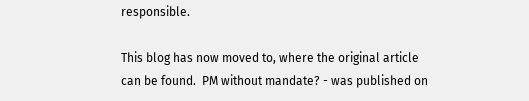responsible.

This blog has now moved to, where the original article can be found.  PM without mandate? - was published on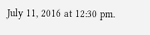July 11, 2016 at 12:30 pm.